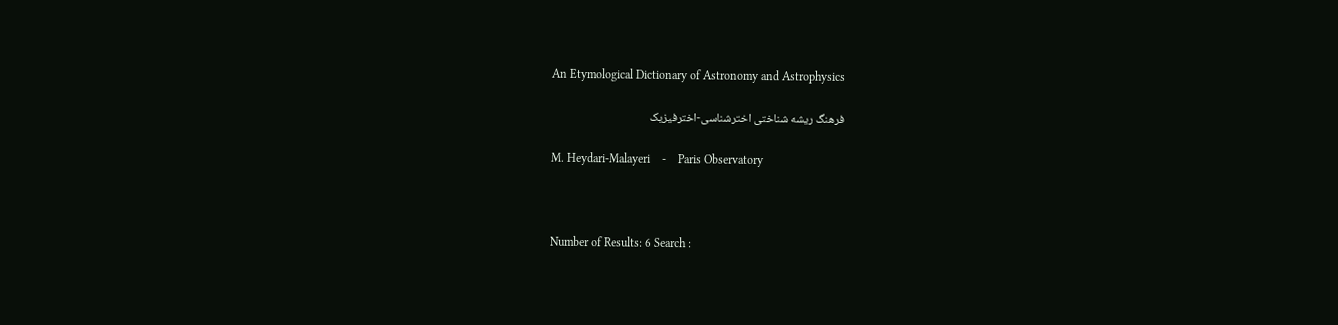An Etymological Dictionary of Astronomy and Astrophysics

فرهنگ ریشه شناختی اخترشناسی-اخترفیزیک

M. Heydari-Malayeri    -    Paris Observatory



Number of Results: 6 Search :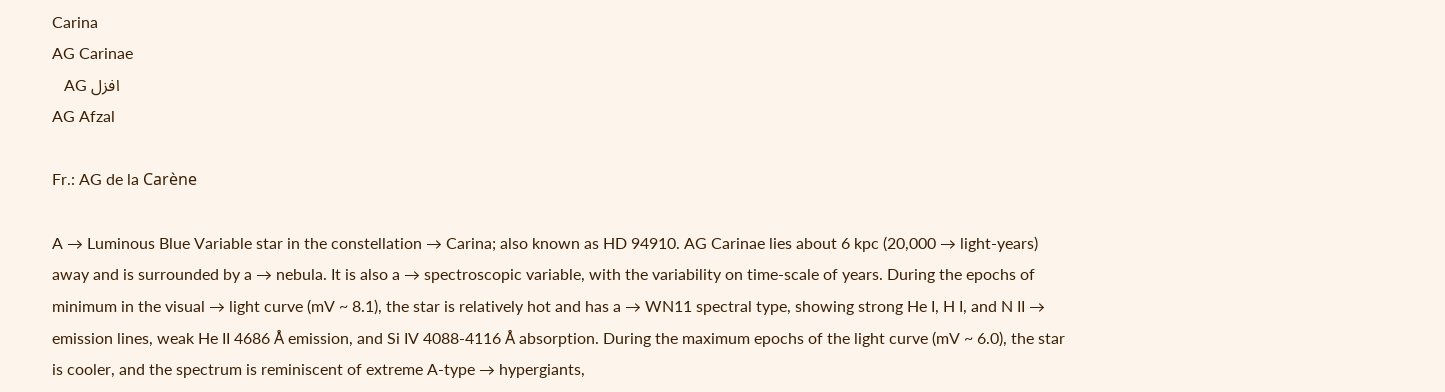Carina
AG Carinae
   AG افزل
AG Afzal

Fr.: AG de la Carène

A → Luminous Blue Variable star in the constellation → Carina; also known as HD 94910. AG Carinae lies about 6 kpc (20,000 → light-years) away and is surrounded by a → nebula. It is also a → spectroscopic variable, with the variability on time-scale of years. During the epochs of minimum in the visual → light curve (mV ~ 8.1), the star is relatively hot and has a → WN11 spectral type, showing strong He I, H I, and N II → emission lines, weak He II 4686 Å emission, and Si IV 4088-4116 Å absorption. During the maximum epochs of the light curve (mV ~ 6.0), the star is cooler, and the spectrum is reminiscent of extreme A-type → hypergiants,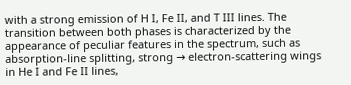with a strong emission of H I, Fe II, and T III lines. The transition between both phases is characterized by the appearance of peculiar features in the spectrum, such as absorption-line splitting, strong → electron-scattering wings in He I and Fe II lines,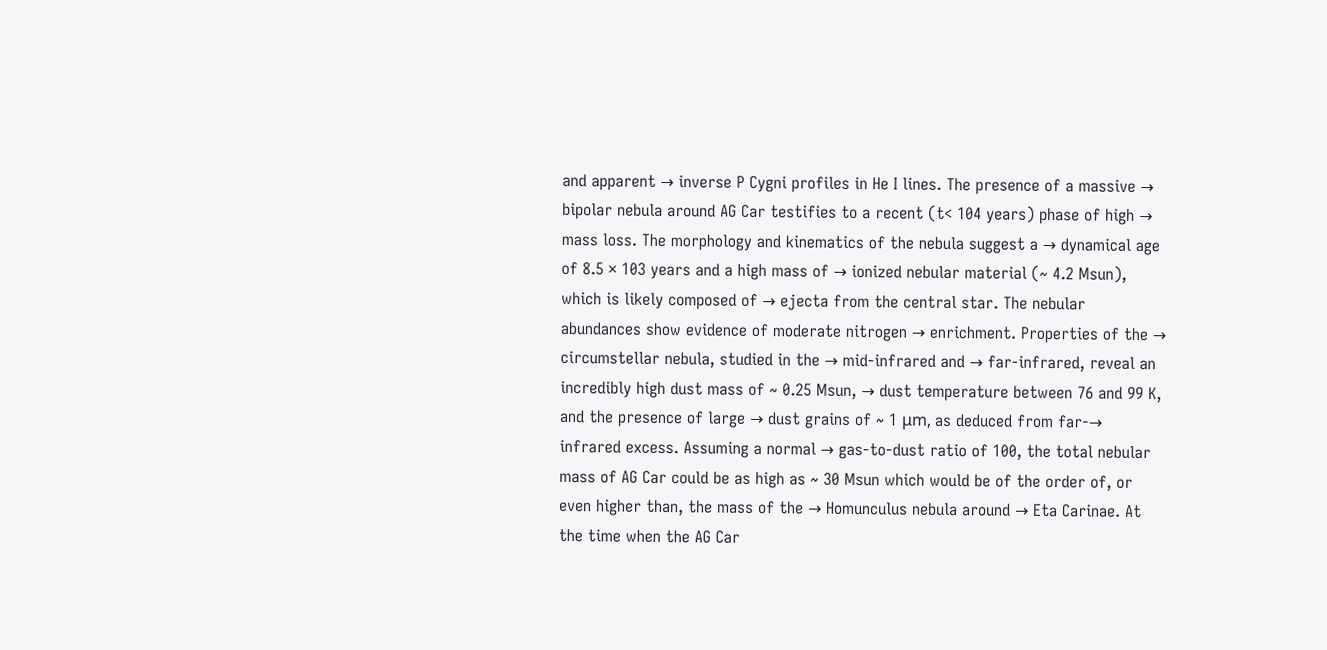and apparent → inverse P Cygni profiles in He I lines. The presence of a massive → bipolar nebula around AG Car testifies to a recent (t< 104 years) phase of high → mass loss. The morphology and kinematics of the nebula suggest a → dynamical age of 8.5 × 103 years and a high mass of → ionized nebular material (~ 4.2 Msun), which is likely composed of → ejecta from the central star. The nebular abundances show evidence of moderate nitrogen → enrichment. Properties of the → circumstellar nebula, studied in the → mid-infrared and → far-infrared, reveal an incredibly high dust mass of ~ 0.25 Msun, → dust temperature between 76 and 99 K, and the presence of large → dust grains of ~ 1 μm, as deduced from far-→ infrared excess. Assuming a normal → gas-to-dust ratio of 100, the total nebular mass of AG Car could be as high as ~ 30 Msun which would be of the order of, or even higher than, the mass of the → Homunculus nebula around → Eta Carinae. At the time when the AG Car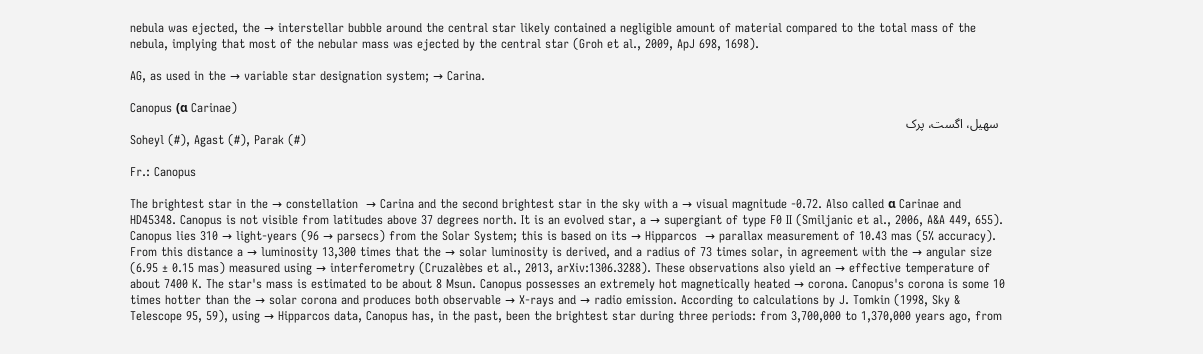nebula was ejected, the → interstellar bubble around the central star likely contained a negligible amount of material compared to the total mass of the nebula, implying that most of the nebular mass was ejected by the central star (Groh et al., 2009, ApJ 698, 1698).

AG, as used in the → variable star designation system; → Carina.

Canopus (α Carinae)
  سهیل، اگست، پرک
Soheyl (#), Agast (#), Parak (#)

Fr.: Canopus

The brightest star in the → constellation  → Carina and the second brightest star in the sky with a → visual magnitude -0.72. Also called α Carinae and HD45348. Canopus is not visible from latitudes above 37 degrees north. It is an evolved star, a → supergiant of type F0 II (Smiljanic et al., 2006, A&A 449, 655). Canopus lies 310 → light-years (96 → parsecs) from the Solar System; this is based on its → Hipparcos  → parallax measurement of 10.43 mas (5% accuracy). From this distance a → luminosity 13,300 times that the → solar luminosity is derived, and a radius of 73 times solar, in agreement with the → angular size (6.95 ± 0.15 mas) measured using → interferometry (Cruzalèbes et al., 2013, arXiv:1306.3288). These observations also yield an → effective temperature of about 7400 K. The star's mass is estimated to be about 8 Msun. Canopus possesses an extremely hot magnetically heated → corona. Canopus's corona is some 10 times hotter than the → solar corona and produces both observable → X-rays and → radio emission. According to calculations by J. Tomkin (1998, Sky & Telescope 95, 59), using → Hipparcos data, Canopus has, in the past, been the brightest star during three periods: from 3,700,000 to 1,370,000 years ago, from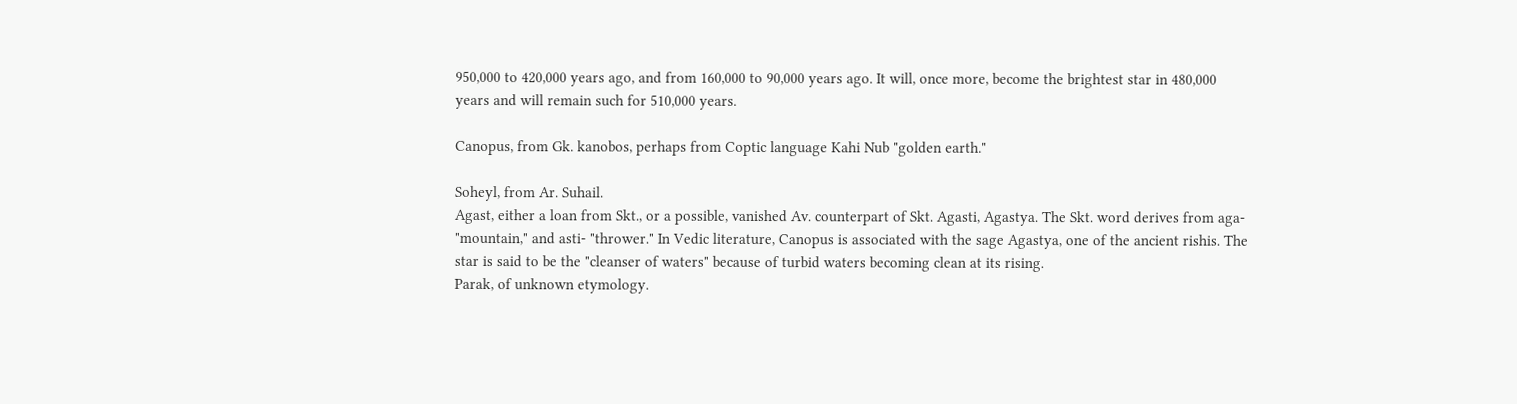950,000 to 420,000 years ago, and from 160,000 to 90,000 years ago. It will, once more, become the brightest star in 480,000 years and will remain such for 510,000 years.

Canopus, from Gk. kanobos, perhaps from Coptic language Kahi Nub "golden earth."

Soheyl, from Ar. Suhail.
Agast, either a loan from Skt., or a possible, vanished Av. counterpart of Skt. Agasti, Agastya. The Skt. word derives from aga- "mountain," and asti- "thrower." In Vedic literature, Canopus is associated with the sage Agastya, one of the ancient rishis. The star is said to be the "cleanser of waters" because of turbid waters becoming clean at its rising.
Parak, of unknown etymology.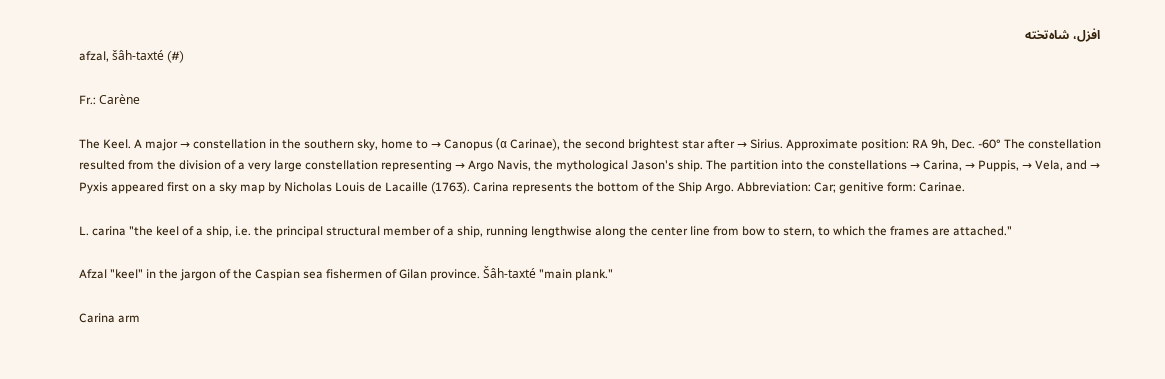افزل، شاه‌تخته
afzal, šâh-taxté (#)

Fr.: Carène

The Keel. A major → constellation in the southern sky, home to → Canopus (α Carinae), the second brightest star after → Sirius. Approximate position: RA 9h, Dec. -60° The constellation resulted from the division of a very large constellation representing → Argo Navis, the mythological Jason's ship. The partition into the constellations → Carina, → Puppis, → Vela, and → Pyxis appeared first on a sky map by Nicholas Louis de Lacaille (1763). Carina represents the bottom of the Ship Argo. Abbreviation: Car; genitive form: Carinae.

L. carina "the keel of a ship, i.e. the principal structural member of a ship, running lengthwise along the center line from bow to stern, to which the frames are attached."

Afzal "keel" in the jargon of the Caspian sea fishermen of Gilan province. Šâh-taxté "main plank."

Carina arm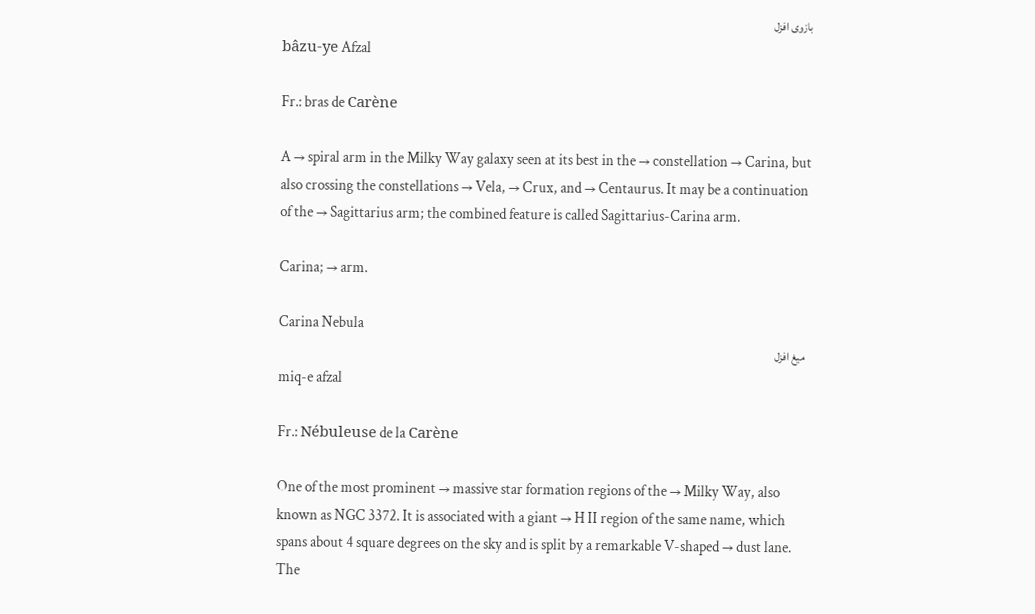بازوی افزل
bâzu-ye Afzal

Fr.: bras de Carène

A → spiral arm in the Milky Way galaxy seen at its best in the → constellation → Carina, but also crossing the constellations → Vela, → Crux, and → Centaurus. It may be a continuation of the → Sagittarius arm; the combined feature is called Sagittarius-Carina arm.

Carina; → arm.

Carina Nebula
  میغ افزل
miq-e afzal

Fr.: Nébuleuse de la Carène

One of the most prominent → massive star formation regions of the → Milky Way, also known as NGC 3372. It is associated with a giant → H II region of the same name, which spans about 4 square degrees on the sky and is split by a remarkable V-shaped → dust lane. The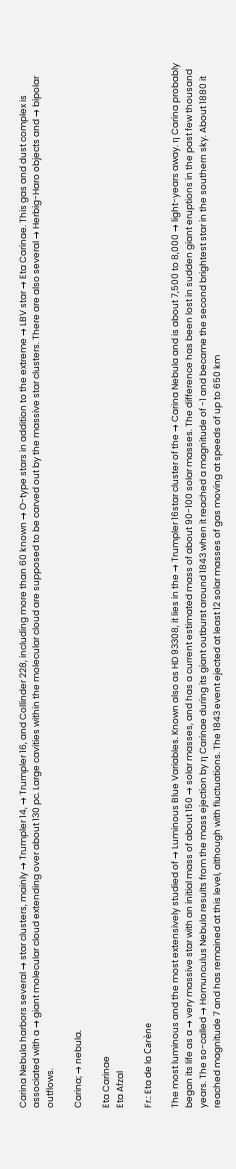Carina Nebula harbors several → star clusters, mainly → Trumpler 14, → Trumpler 16, and Collinder 228, including more than 60 known → O-type stars in addition to the extreme → LBV star → Eta Carinae. This gas and dust complex is associated with a → giant molecular cloud extending over about 130 pc. Large cavities within the molecular cloud are supposed to be carved out by the massive star clusters. There are also several → Herbig-Haro objects and → bipolar outflows.

Carina; → nebula.

Eta Carinae
Eta Afzal

Fr.: Eta de la Carène

The most luminous and the most extensively studied of → Luminous Blue Variables. Known also as HD 93308, it lies in the → Trumpler 16star cluster of the → Carina Nebula and is about 7,500 to 8,000 → light-years away. η Carina probably began its life as a → very massive star with an initial mass of about 150 → solar masses, and has a current estimated mass of about 90-100 solar masses. The difference has been lost in sudden giant eruptions in the past few thousand years. The so-called → Homunculus Nebula results from the mass ejection by η Carinae during its giant outburst around 1843 when it reached a magnitude of -1 and became the second brightest star in the southern sky. About 1880 it reached magnitude 7 and has remained at this level, although with fluctuations. The 1843 event ejected at least 12 solar masses of gas moving at speeds of up to 650 km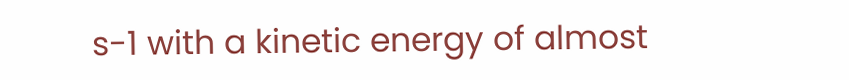s-1 with a kinetic energy of almost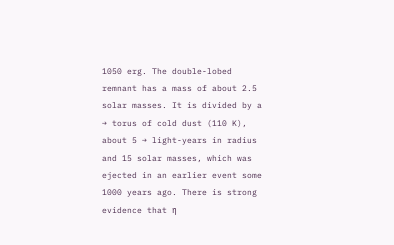1050 erg. The double-lobed remnant has a mass of about 2.5 solar masses. It is divided by a → torus of cold dust (110 K), about 5 → light-years in radius and 15 solar masses, which was ejected in an earlier event some 1000 years ago. There is strong evidence that η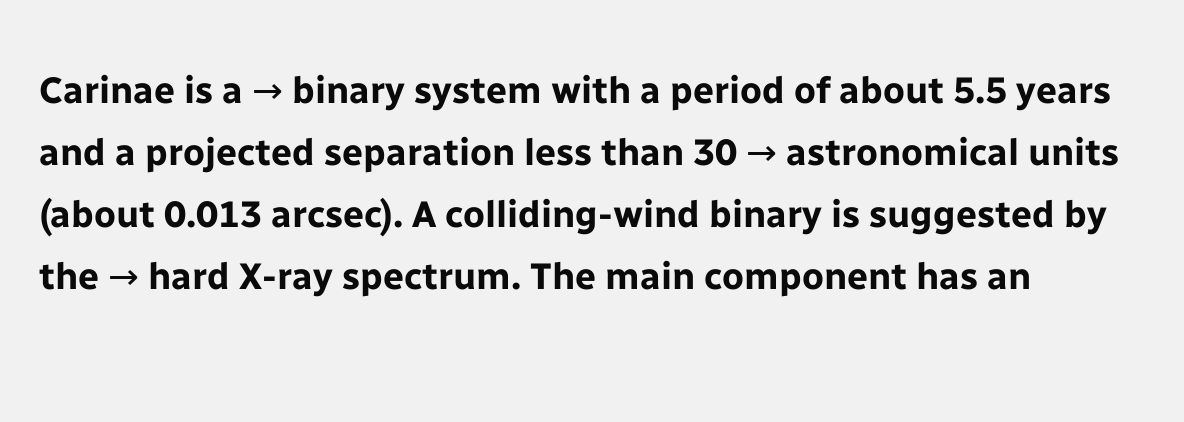Carinae is a → binary system with a period of about 5.5 years and a projected separation less than 30 → astronomical units (about 0.013 arcsec). A colliding-wind binary is suggested by the → hard X-ray spectrum. The main component has an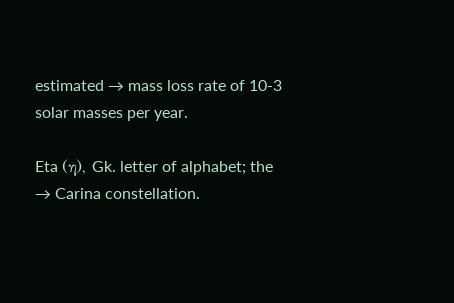estimated → mass loss rate of 10-3 solar masses per year.

Eta (η), Gk. letter of alphabet; the → Carina constellation.